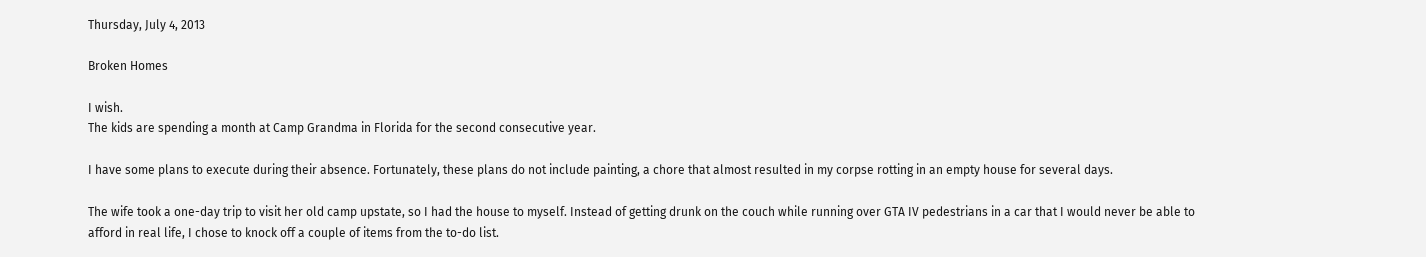Thursday, July 4, 2013

Broken Homes

I wish.
The kids are spending a month at Camp Grandma in Florida for the second consecutive year.

I have some plans to execute during their absence. Fortunately, these plans do not include painting, a chore that almost resulted in my corpse rotting in an empty house for several days.

The wife took a one-day trip to visit her old camp upstate, so I had the house to myself. Instead of getting drunk on the couch while running over GTA IV pedestrians in a car that I would never be able to afford in real life, I chose to knock off a couple of items from the to-do list.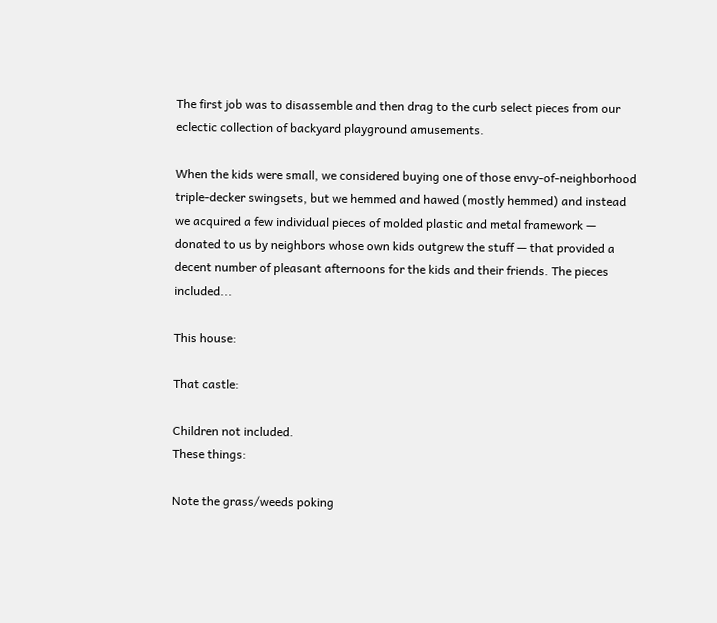The first job was to disassemble and then drag to the curb select pieces from our eclectic collection of backyard playground amusements.

When the kids were small, we considered buying one of those envy-of-neighborhood triple-decker swingsets, but we hemmed and hawed (mostly hemmed) and instead we acquired a few individual pieces of molded plastic and metal framework — donated to us by neighbors whose own kids outgrew the stuff — that provided a decent number of pleasant afternoons for the kids and their friends. The pieces included...

This house:

That castle:

Children not included.
These things:

Note the grass/weeds poking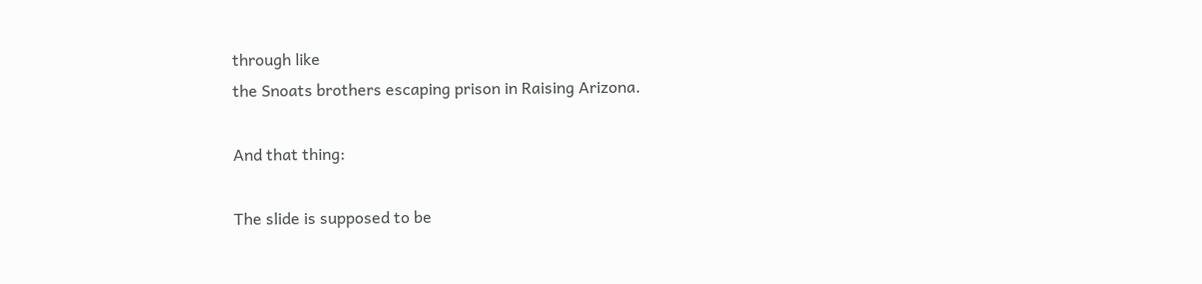through like
the Snoats brothers escaping prison in Raising Arizona.

And that thing:

The slide is supposed to be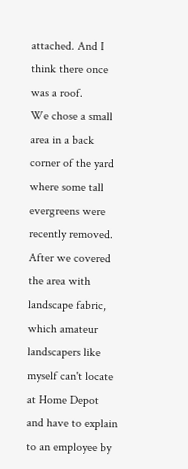attached. And I think there once was a roof.
We chose a small area in a back corner of the yard where some tall evergreens were recently removed. After we covered the area with landscape fabric, which amateur landscapers like myself can't locate at Home Depot and have to explain to an employee by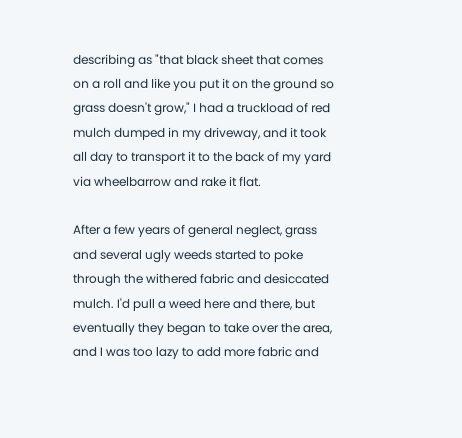describing as "that black sheet that comes on a roll and like you put it on the ground so grass doesn't grow," I had a truckload of red mulch dumped in my driveway, and it took all day to transport it to the back of my yard via wheelbarrow and rake it flat.

After a few years of general neglect, grass and several ugly weeds started to poke through the withered fabric and desiccated mulch. I'd pull a weed here and there, but eventually they began to take over the area, and I was too lazy to add more fabric and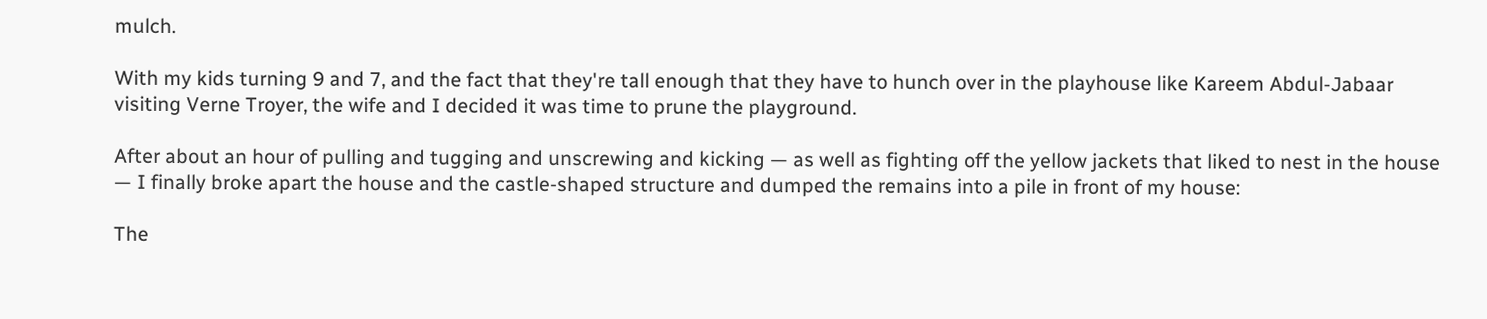mulch.

With my kids turning 9 and 7, and the fact that they're tall enough that they have to hunch over in the playhouse like Kareem Abdul-Jabaar visiting Verne Troyer, the wife and I decided it was time to prune the playground.

After about an hour of pulling and tugging and unscrewing and kicking — as well as fighting off the yellow jackets that liked to nest in the house — I finally broke apart the house and the castle-shaped structure and dumped the remains into a pile in front of my house:

The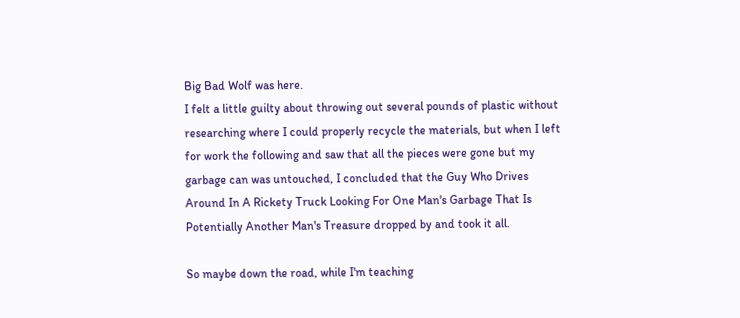Big Bad Wolf was here.
I felt a little guilty about throwing out several pounds of plastic without researching where I could properly recycle the materials, but when I left for work the following and saw that all the pieces were gone but my garbage can was untouched, I concluded that the Guy Who Drives Around In A Rickety Truck Looking For One Man's Garbage That Is Potentially Another Man's Treasure dropped by and took it all.

So maybe down the road, while I'm teaching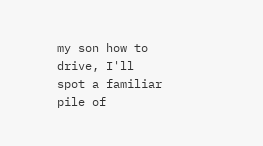my son how to drive, I'll spot a familiar pile of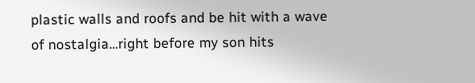plastic walls and roofs and be hit with a wave of nostalgia...right before my son hits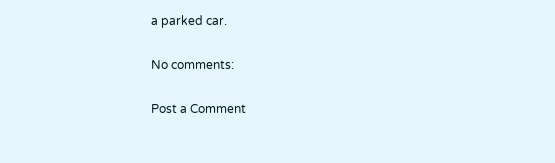a parked car.

No comments:

Post a Comment